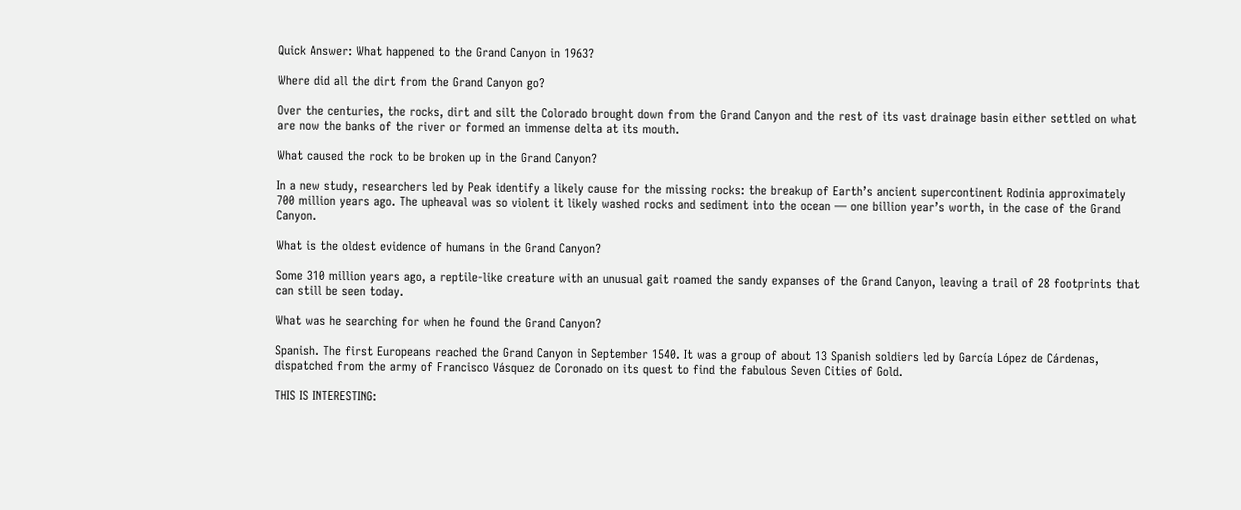Quick Answer: What happened to the Grand Canyon in 1963?

Where did all the dirt from the Grand Canyon go?

Over the centuries, the rocks, dirt and silt the Colorado brought down from the Grand Canyon and the rest of its vast drainage basin either settled on what are now the banks of the river or formed an immense delta at its mouth.

What caused the rock to be broken up in the Grand Canyon?

In a new study, researchers led by Peak identify a likely cause for the missing rocks: the breakup of Earth’s ancient supercontinent Rodinia approximately 700 million years ago. The upheaval was so violent it likely washed rocks and sediment into the ocean — one billion year’s worth, in the case of the Grand Canyon.

What is the oldest evidence of humans in the Grand Canyon?

Some 310 million years ago, a reptile-like creature with an unusual gait roamed the sandy expanses of the Grand Canyon, leaving a trail of 28 footprints that can still be seen today.

What was he searching for when he found the Grand Canyon?

Spanish. The first Europeans reached the Grand Canyon in September 1540. It was a group of about 13 Spanish soldiers led by García López de Cárdenas, dispatched from the army of Francisco Vásquez de Coronado on its quest to find the fabulous Seven Cities of Gold.

THIS IS INTERESTING: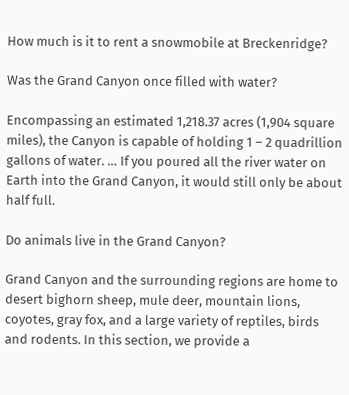How much is it to rent a snowmobile at Breckenridge?

Was the Grand Canyon once filled with water?

Encompassing an estimated 1,218.37 acres (1,904 square miles), the Canyon is capable of holding 1 – 2 quadrillion gallons of water. … If you poured all the river water on Earth into the Grand Canyon, it would still only be about half full.

Do animals live in the Grand Canyon?

Grand Canyon and the surrounding regions are home to desert bighorn sheep, mule deer, mountain lions, coyotes, gray fox, and a large variety of reptiles, birds and rodents. In this section, we provide a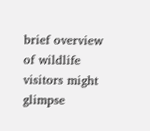brief overview of wildlife visitors might glimpse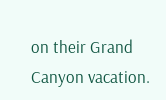on their Grand Canyon vacation.